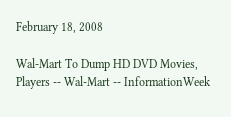February 18, 2008

Wal-Mart To Dump HD DVD Movies, Players -- Wal-Mart -- InformationWeek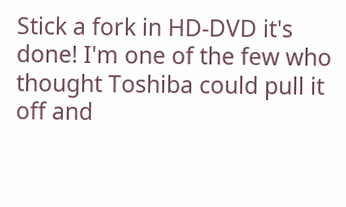Stick a fork in HD-DVD it's done! I'm one of the few who thought Toshiba could pull it off and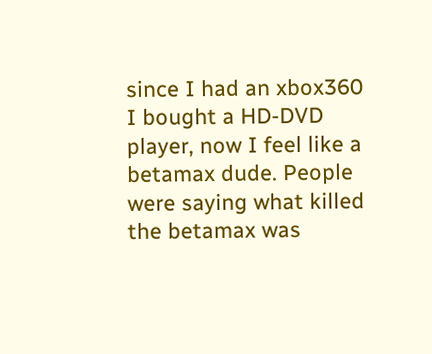since I had an xbox360 I bought a HD-DVD player, now I feel like a betamax dude. People were saying what killed the betamax was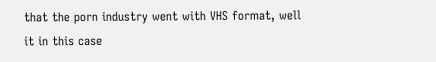that the porn industry went with VHS format, well it in this case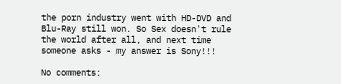the porn industry went with HD-DVD and Blu-Ray still won. So Sex doesn't rule the world after all, and next time someone asks - my answer is Sony!!!

No comments: